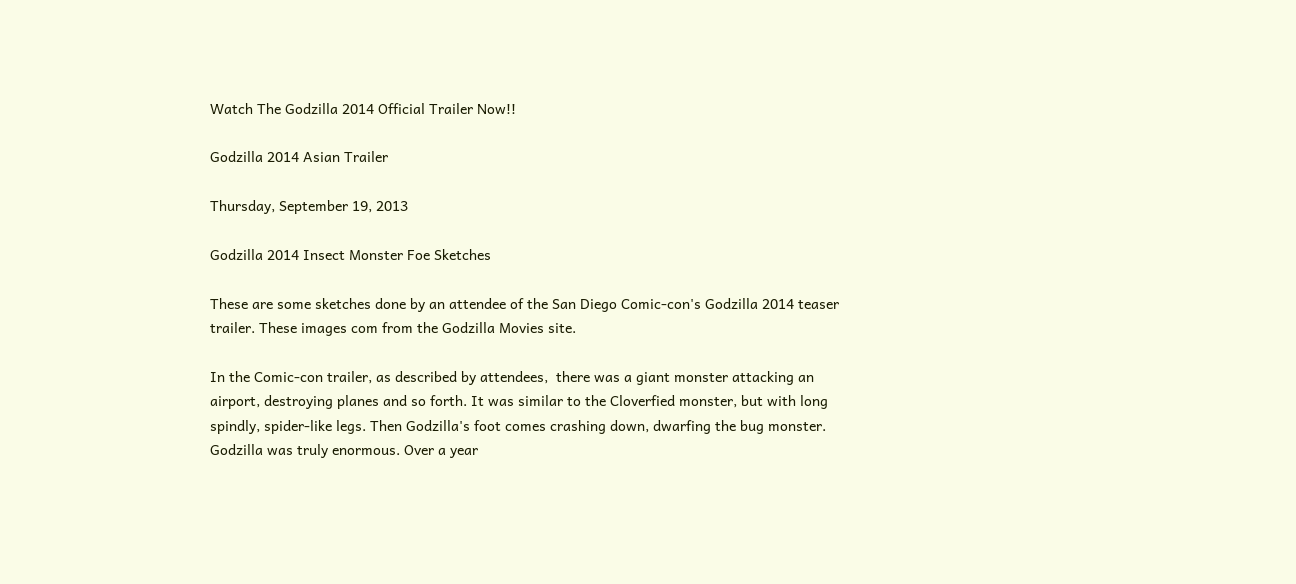Watch The Godzilla 2014 Official Trailer Now!!

Godzilla 2014 Asian Trailer

Thursday, September 19, 2013

Godzilla 2014 Insect Monster Foe Sketches

These are some sketches done by an attendee of the San Diego Comic-con's Godzilla 2014 teaser trailer. These images com from the Godzilla Movies site.

In the Comic-con trailer, as described by attendees,  there was a giant monster attacking an airport, destroying planes and so forth. It was similar to the Cloverfied monster, but with long spindly, spider-like legs. Then Godzilla's foot comes crashing down, dwarfing the bug monster. Godzilla was truly enormous. Over a year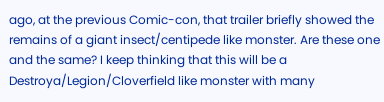ago, at the previous Comic-con, that trailer briefly showed the remains of a giant insect/centipede like monster. Are these one and the same? I keep thinking that this will be a Destroya/Legion/Cloverfield like monster with many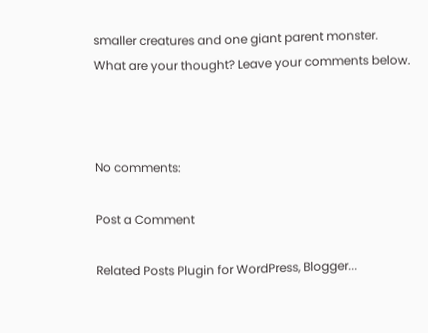smaller creatures and one giant parent monster. What are your thought? Leave your comments below.



No comments:

Post a Comment

Related Posts Plugin for WordPress, Blogger...